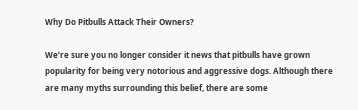Why Do Pitbulls Attack Their Owners?

We’re sure you no longer consider it news that pitbulls have grown popularity for being very notorious and aggressive dogs. Although there are many myths surrounding this belief, there are some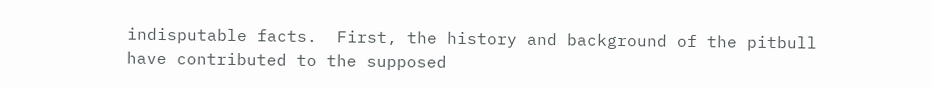indisputable facts.  First, the history and background of the pitbull have contributed to the supposed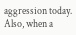aggression today. Also, when a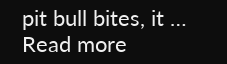pit bull bites, it … Read more